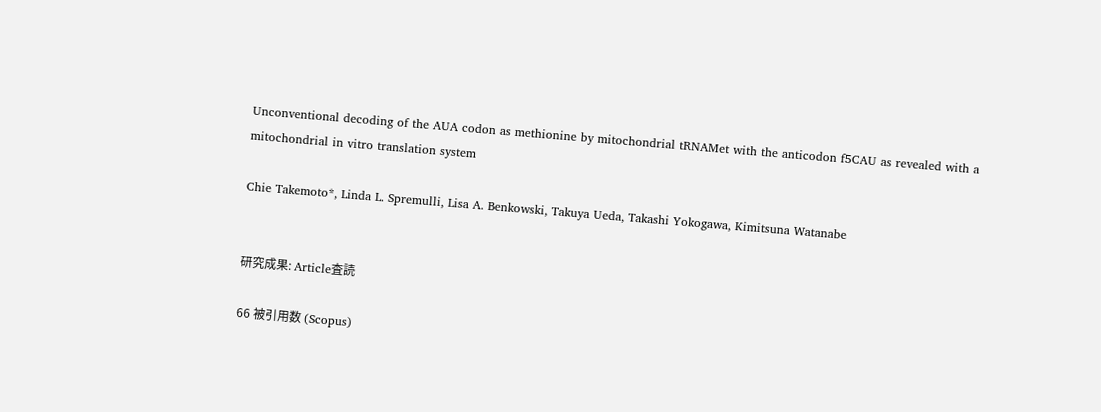Unconventional decoding of the AUA codon as methionine by mitochondrial tRNAMet with the anticodon f5CAU as revealed with a mitochondrial in vitro translation system

Chie Takemoto*, Linda L. Spremulli, Lisa A. Benkowski, Takuya Ueda, Takashi Yokogawa, Kimitsuna Watanabe


研究成果: Article査読

66 被引用数 (Scopus)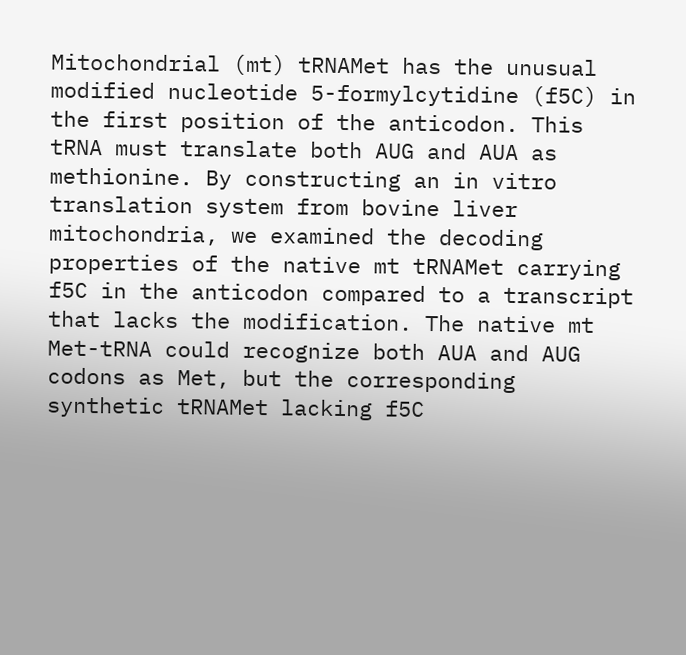Mitochondrial (mt) tRNAMet has the unusual modified nucleotide 5-formylcytidine (f5C) in the first position of the anticodon. This tRNA must translate both AUG and AUA as methionine. By constructing an in vitro translation system from bovine liver mitochondria, we examined the decoding properties of the native mt tRNAMet carrying f5C in the anticodon compared to a transcript that lacks the modification. The native mt Met-tRNA could recognize both AUA and AUG codons as Met, but the corresponding synthetic tRNAMet lacking f5C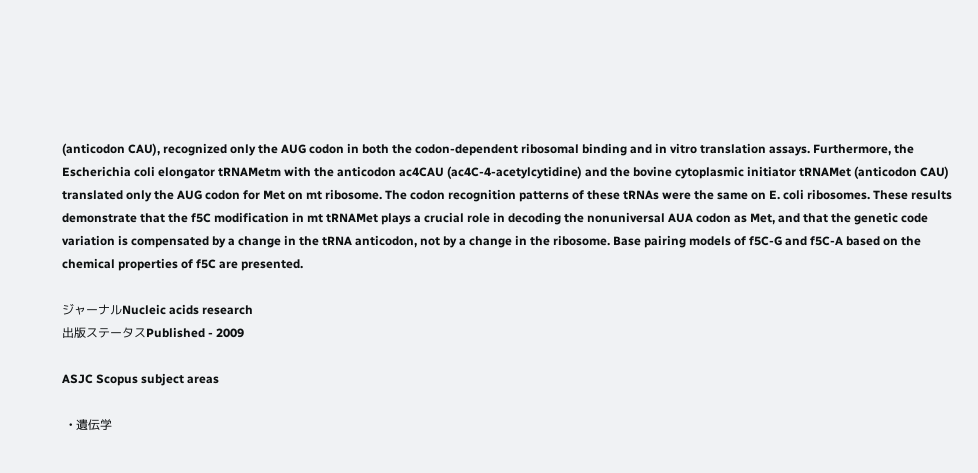(anticodon CAU), recognized only the AUG codon in both the codon-dependent ribosomal binding and in vitro translation assays. Furthermore, the Escherichia coli elongator tRNAMetm with the anticodon ac4CAU (ac4C-4-acetylcytidine) and the bovine cytoplasmic initiator tRNAMet (anticodon CAU) translated only the AUG codon for Met on mt ribosome. The codon recognition patterns of these tRNAs were the same on E. coli ribosomes. These results demonstrate that the f5C modification in mt tRNAMet plays a crucial role in decoding the nonuniversal AUA codon as Met, and that the genetic code variation is compensated by a change in the tRNA anticodon, not by a change in the ribosome. Base pairing models of f5C-G and f5C-A based on the chemical properties of f5C are presented.

ジャーナルNucleic acids research
出版ステータスPublished - 2009

ASJC Scopus subject areas

  • 遺伝学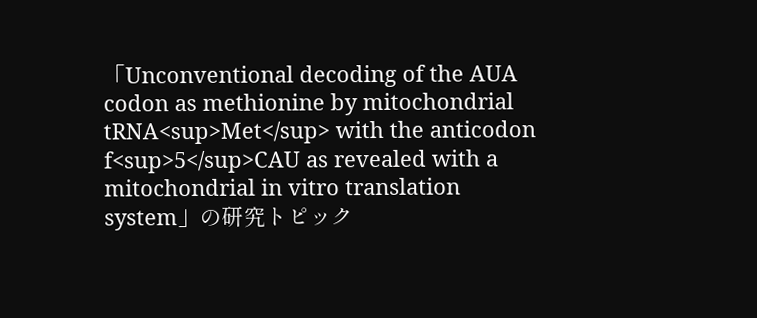「Unconventional decoding of the AUA codon as methionine by mitochondrial tRNA<sup>Met</sup> with the anticodon f<sup>5</sup>CAU as revealed with a mitochondrial in vitro translation system」の研究トピック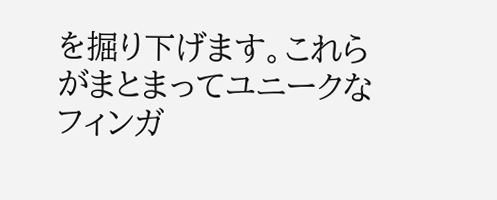を掘り下げます。これらがまとまってユニークなフィンガ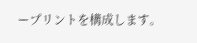ープリントを構成します。